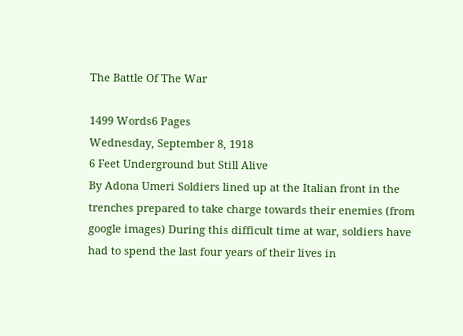The Battle Of The War

1499 Words6 Pages
Wednesday, September 8, 1918
6 Feet Underground but Still Alive
By Adona Umeri Soldiers lined up at the Italian front in the trenches prepared to take charge towards their enemies (from google images) During this difficult time at war, soldiers have had to spend the last four years of their lives in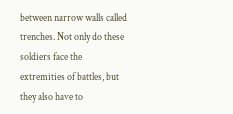between narrow walls called trenches. Not only do these soldiers face the extremities of battles, but they also have to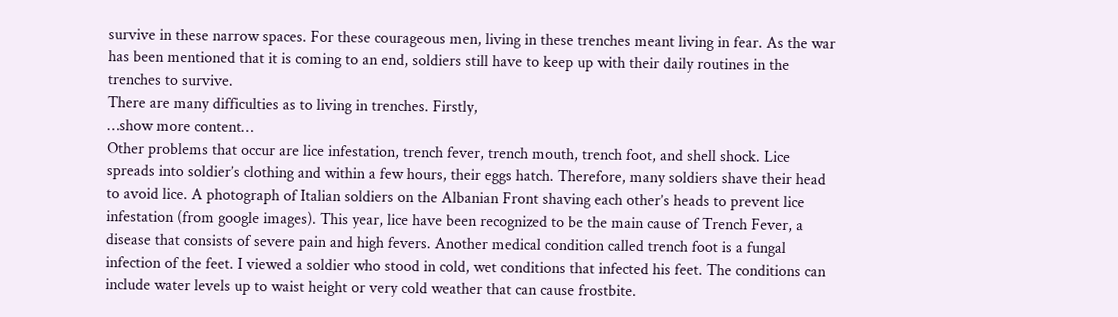survive in these narrow spaces. For these courageous men, living in these trenches meant living in fear. As the war has been mentioned that it is coming to an end, soldiers still have to keep up with their daily routines in the trenches to survive.
There are many difficulties as to living in trenches. Firstly,
…show more content…
Other problems that occur are lice infestation, trench fever, trench mouth, trench foot, and shell shock. Lice spreads into soldier’s clothing and within a few hours, their eggs hatch. Therefore, many soldiers shave their head to avoid lice. A photograph of Italian soldiers on the Albanian Front shaving each other’s heads to prevent lice infestation (from google images). This year, lice have been recognized to be the main cause of Trench Fever, a disease that consists of severe pain and high fevers. Another medical condition called trench foot is a fungal infection of the feet. I viewed a soldier who stood in cold, wet conditions that infected his feet. The conditions can include water levels up to waist height or very cold weather that can cause frostbite.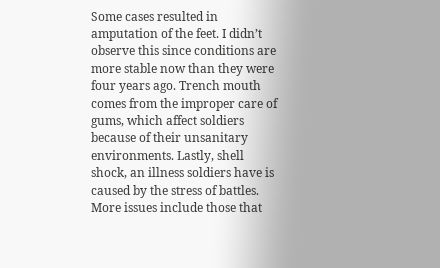Some cases resulted in amputation of the feet. I didn’t observe this since conditions are more stable now than they were four years ago. Trench mouth comes from the improper care of gums, which affect soldiers because of their unsanitary environments. Lastly, shell shock, an illness soldiers have is caused by the stress of battles. More issues include those that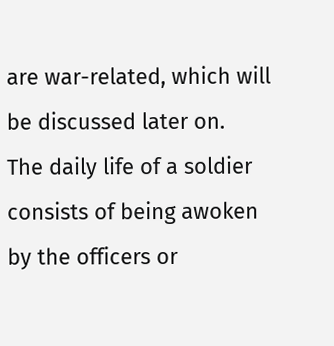are war-related, which will be discussed later on.
The daily life of a soldier consists of being awoken by the officers or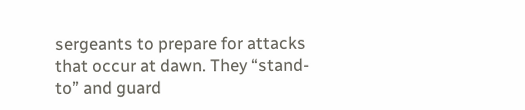sergeants to prepare for attacks that occur at dawn. They “stand-to” and guard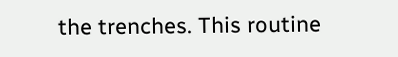the trenches. This routine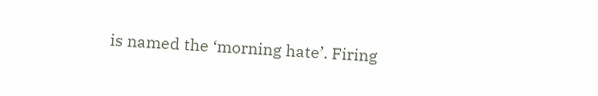is named the ‘morning hate’. Firing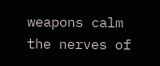weapons calm the nerves of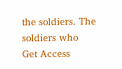the soldiers. The soldiers who
Get Access